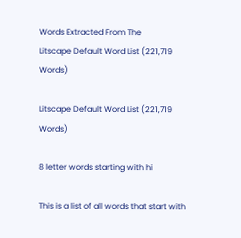Words Extracted From The
Litscape Default Word List (221,719 Words)

Litscape Default Word List (221,719 Words)

8 letter words starting with hi

This is a list of all words that start with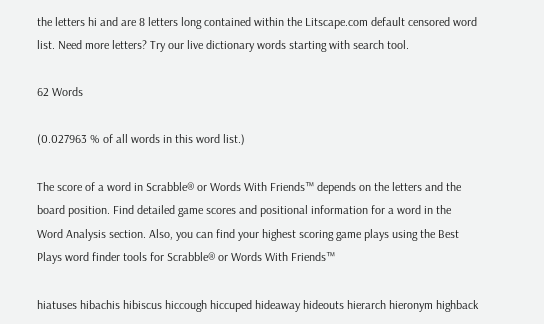the letters hi and are 8 letters long contained within the Litscape.com default censored word list. Need more letters? Try our live dictionary words starting with search tool.

62 Words

(0.027963 % of all words in this word list.)

The score of a word in Scrabble® or Words With Friends™ depends on the letters and the board position. Find detailed game scores and positional information for a word in the Word Analysis section. Also, you can find your highest scoring game plays using the Best Plays word finder tools for Scrabble® or Words With Friends™

hiatuses hibachis hibiscus hiccough hiccuped hideaway hideouts hierarch hieronym highback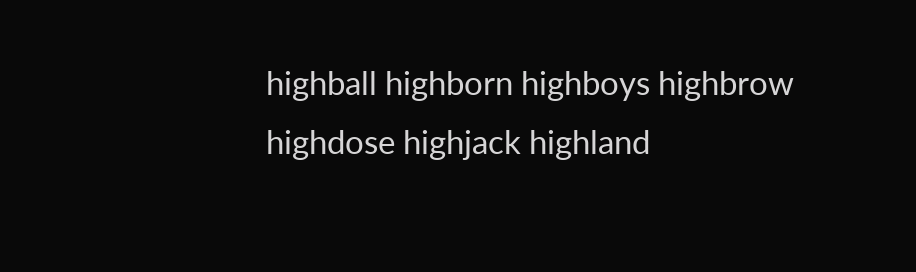highball highborn highboys highbrow highdose highjack highland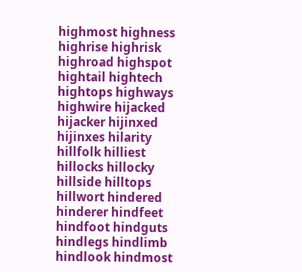highmost highness highrise highrisk highroad highspot hightail hightech hightops highways highwire hijacked hijacker hijinxed hijinxes hilarity hillfolk hilliest hillocks hillocky hillside hilltops hillwort hindered hinderer hindfeet hindfoot hindguts hindlegs hindlimb hindlook hindmost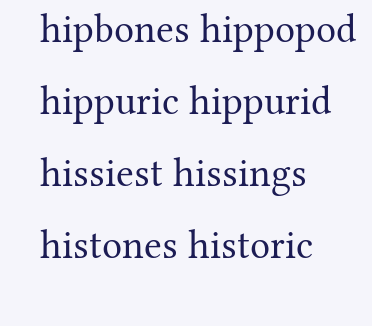hipbones hippopod hippuric hippurid hissiest hissings histones historic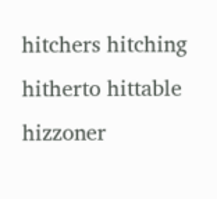hitchers hitching hitherto hittable hizzoner